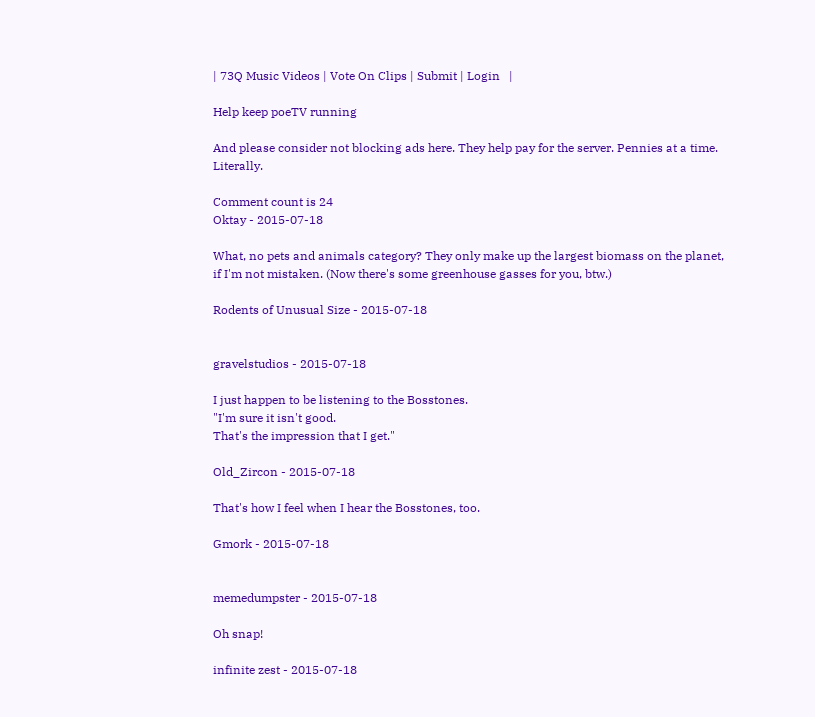| 73Q Music Videos | Vote On Clips | Submit | Login   |

Help keep poeTV running

And please consider not blocking ads here. They help pay for the server. Pennies at a time. Literally.

Comment count is 24
Oktay - 2015-07-18

What, no pets and animals category? They only make up the largest biomass on the planet, if I'm not mistaken. (Now there's some greenhouse gasses for you, btw.)

Rodents of Unusual Size - 2015-07-18


gravelstudios - 2015-07-18

I just happen to be listening to the Bosstones.
"I'm sure it isn't good.
That's the impression that I get."

Old_Zircon - 2015-07-18

That's how I feel when I hear the Bosstones, too.

Gmork - 2015-07-18


memedumpster - 2015-07-18

Oh snap!

infinite zest - 2015-07-18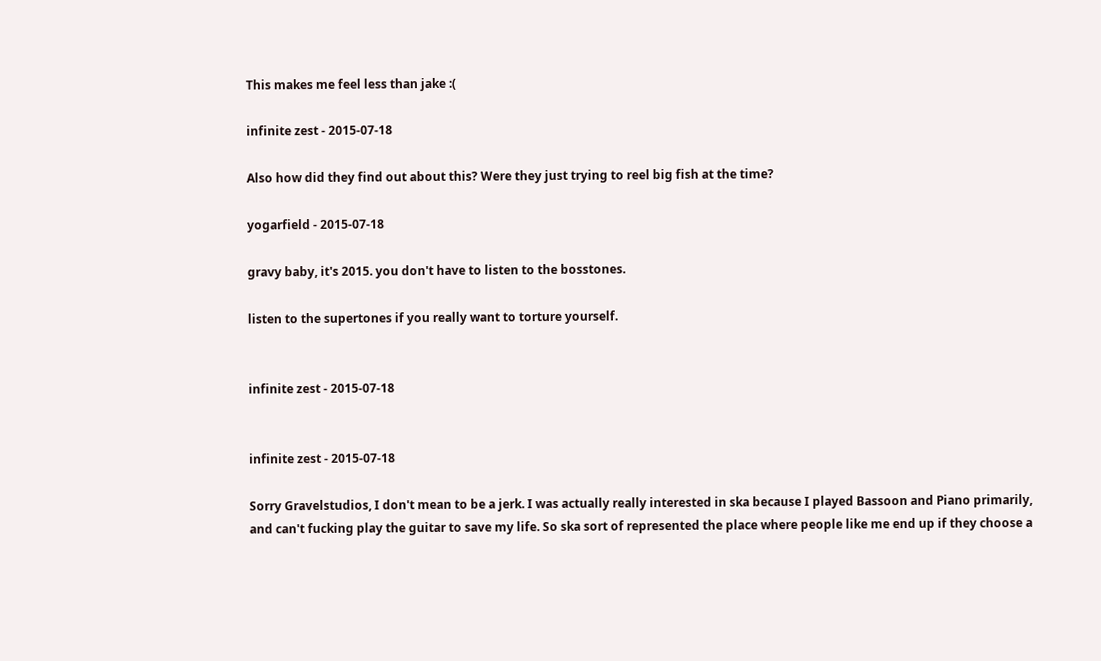This makes me feel less than jake :(

infinite zest - 2015-07-18

Also how did they find out about this? Were they just trying to reel big fish at the time?

yogarfield - 2015-07-18

gravy baby, it's 2015. you don't have to listen to the bosstones.

listen to the supertones if you really want to torture yourself.


infinite zest - 2015-07-18


infinite zest - 2015-07-18

Sorry Gravelstudios, I don't mean to be a jerk. I was actually really interested in ska because I played Bassoon and Piano primarily, and can't fucking play the guitar to save my life. So ska sort of represented the place where people like me end up if they choose a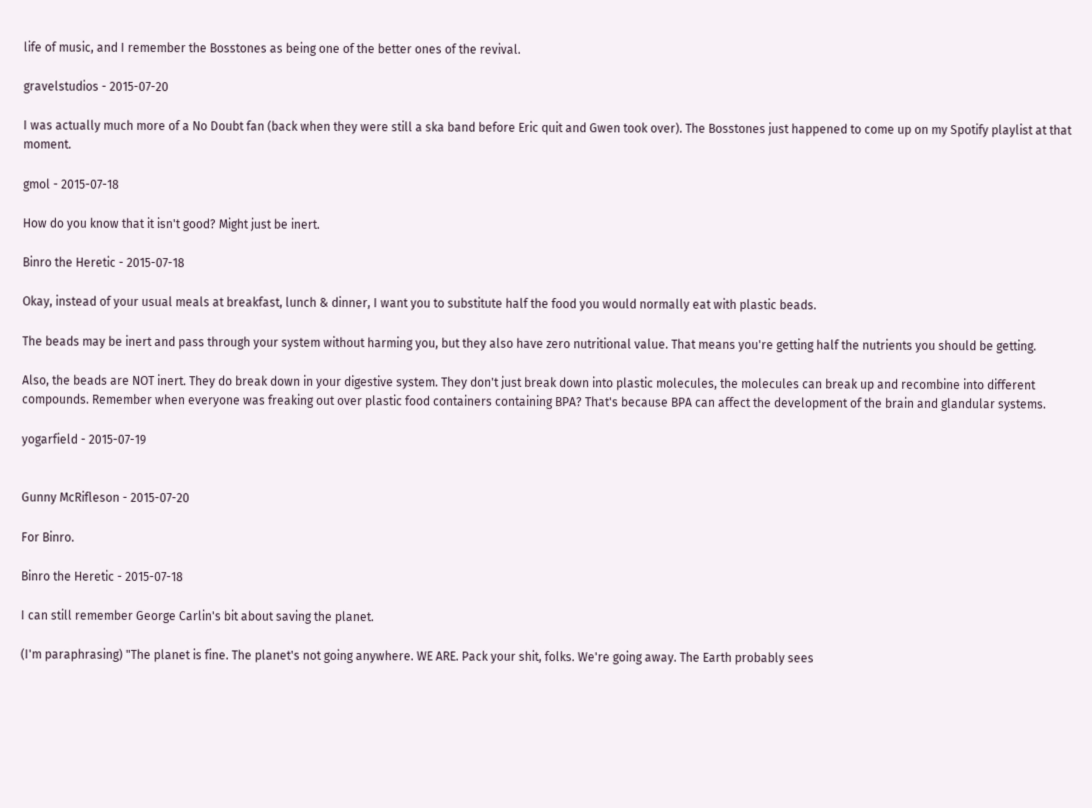life of music, and I remember the Bosstones as being one of the better ones of the revival.

gravelstudios - 2015-07-20

I was actually much more of a No Doubt fan (back when they were still a ska band before Eric quit and Gwen took over). The Bosstones just happened to come up on my Spotify playlist at that moment.

gmol - 2015-07-18

How do you know that it isn't good? Might just be inert.

Binro the Heretic - 2015-07-18

Okay, instead of your usual meals at breakfast, lunch & dinner, I want you to substitute half the food you would normally eat with plastic beads.

The beads may be inert and pass through your system without harming you, but they also have zero nutritional value. That means you're getting half the nutrients you should be getting.

Also, the beads are NOT inert. They do break down in your digestive system. They don't just break down into plastic molecules, the molecules can break up and recombine into different compounds. Remember when everyone was freaking out over plastic food containers containing BPA? That's because BPA can affect the development of the brain and glandular systems.

yogarfield - 2015-07-19


Gunny McRifleson - 2015-07-20

For Binro.

Binro the Heretic - 2015-07-18

I can still remember George Carlin's bit about saving the planet.

(I'm paraphrasing) "The planet is fine. The planet's not going anywhere. WE ARE. Pack your shit, folks. We're going away. The Earth probably sees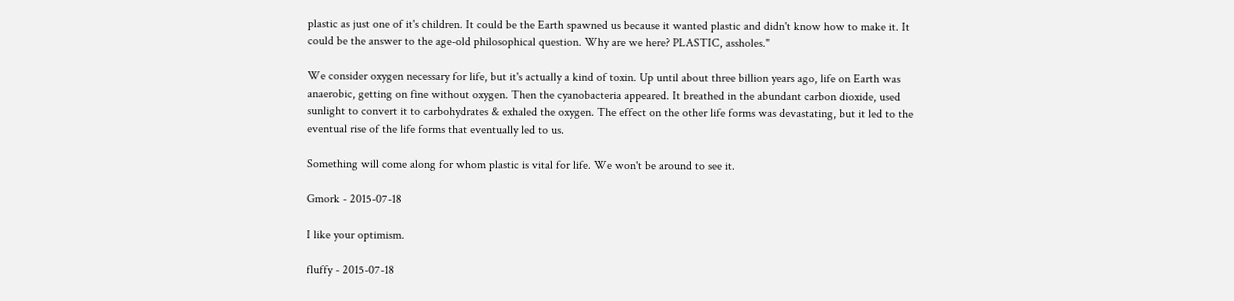plastic as just one of it's children. It could be the Earth spawned us because it wanted plastic and didn't know how to make it. It could be the answer to the age-old philosophical question. Why are we here? PLASTIC, assholes."

We consider oxygen necessary for life, but it's actually a kind of toxin. Up until about three billion years ago, life on Earth was anaerobic, getting on fine without oxygen. Then the cyanobacteria appeared. It breathed in the abundant carbon dioxide, used sunlight to convert it to carbohydrates & exhaled the oxygen. The effect on the other life forms was devastating, but it led to the eventual rise of the life forms that eventually led to us.

Something will come along for whom plastic is vital for life. We won't be around to see it.

Gmork - 2015-07-18

I like your optimism.

fluffy - 2015-07-18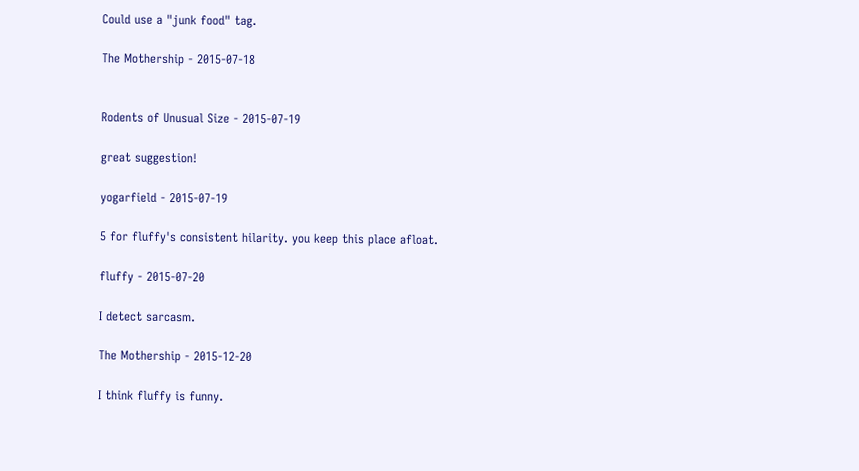Could use a "junk food" tag.

The Mothership - 2015-07-18


Rodents of Unusual Size - 2015-07-19

great suggestion!

yogarfield - 2015-07-19

5 for fluffy's consistent hilarity. you keep this place afloat.

fluffy - 2015-07-20

I detect sarcasm.

The Mothership - 2015-12-20

I think fluffy is funny.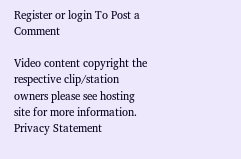Register or login To Post a Comment

Video content copyright the respective clip/station owners please see hosting site for more information.
Privacy Statement